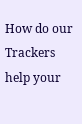How do our Trackers help your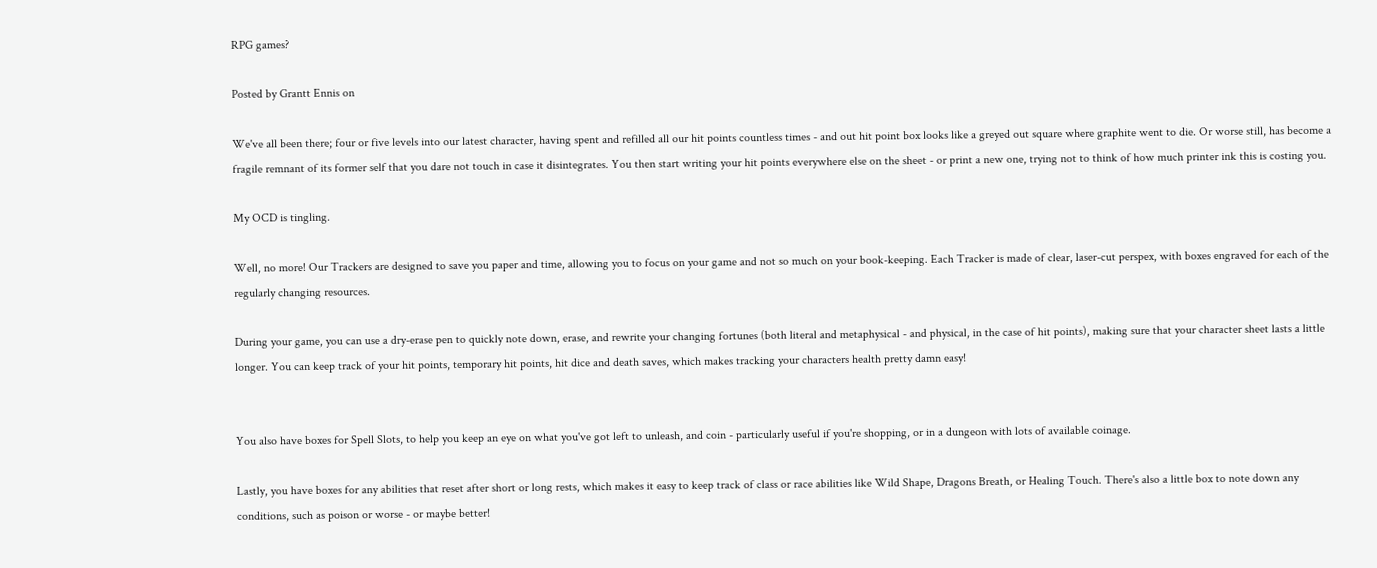RPG games?

Posted by Grantt Ennis on

We've all been there; four or five levels into our latest character, having spent and refilled all our hit points countless times - and out hit point box looks like a greyed out square where graphite went to die. Or worse still, has become a fragile remnant of its former self that you dare not touch in case it disintegrates. You then start writing your hit points everywhere else on the sheet - or print a new one, trying not to think of how much printer ink this is costing you.

My OCD is tingling.

Well, no more! Our Trackers are designed to save you paper and time, allowing you to focus on your game and not so much on your book-keeping. Each Tracker is made of clear, laser-cut perspex, with boxes engraved for each of the regularly changing resources.

During your game, you can use a dry-erase pen to quickly note down, erase, and rewrite your changing fortunes (both literal and metaphysical - and physical, in the case of hit points), making sure that your character sheet lasts a little longer. You can keep track of your hit points, temporary hit points, hit dice and death saves, which makes tracking your characters health pretty damn easy!


You also have boxes for Spell Slots, to help you keep an eye on what you've got left to unleash, and coin - particularly useful if you're shopping, or in a dungeon with lots of available coinage.

Lastly, you have boxes for any abilities that reset after short or long rests, which makes it easy to keep track of class or race abilities like Wild Shape, Dragons Breath, or Healing Touch. There's also a little box to note down any conditions, such as poison or worse - or maybe better!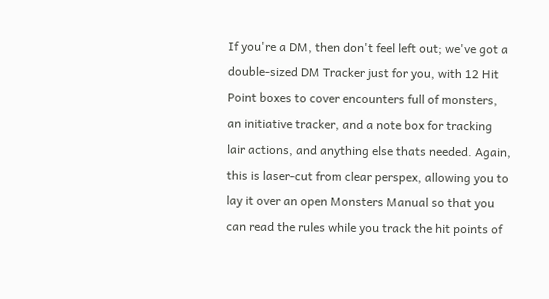If you're a DM, then don't feel left out; we've got a double-sized DM Tracker just for you, with 12 Hit Point boxes to cover encounters full of monsters, an initiative tracker, and a note box for tracking lair actions, and anything else thats needed. Again, this is laser-cut from clear perspex, allowing you to lay it over an open Monsters Manual so that you can read the rules while you track the hit points of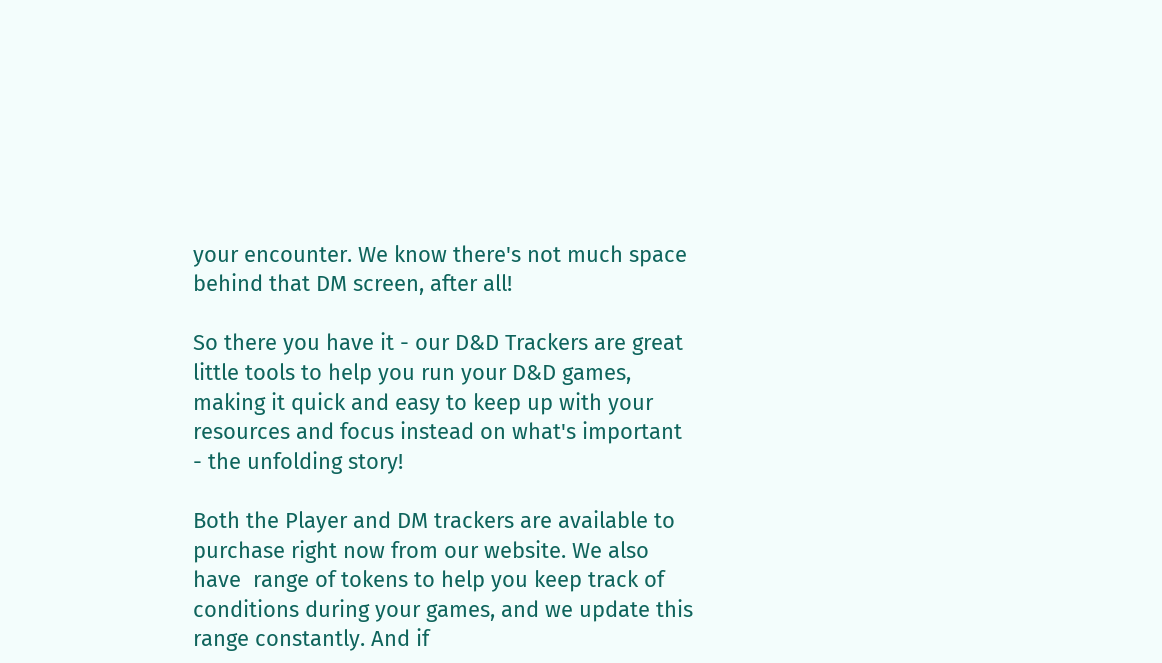your encounter. We know there's not much space behind that DM screen, after all!

So there you have it - our D&D Trackers are great little tools to help you run your D&D games, making it quick and easy to keep up with your resources and focus instead on what's important - the unfolding story!

Both the Player and DM trackers are available to purchase right now from our website. We also have  range of tokens to help you keep track of conditions during your games, and we update this range constantly. And if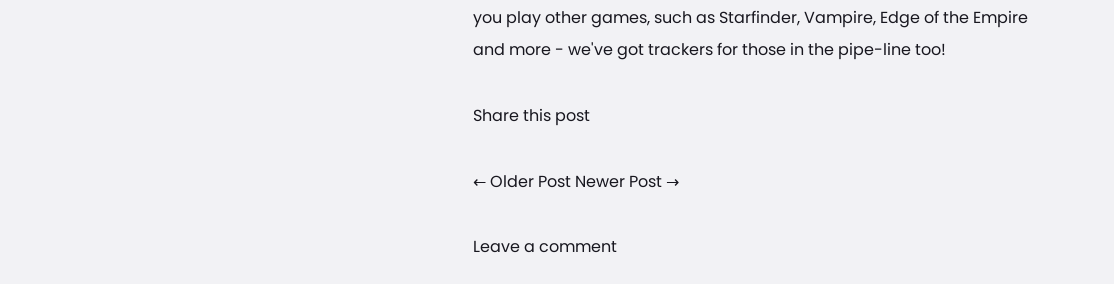you play other games, such as Starfinder, Vampire, Edge of the Empire and more - we've got trackers for those in the pipe-line too!

Share this post

← Older Post Newer Post →

Leave a comment